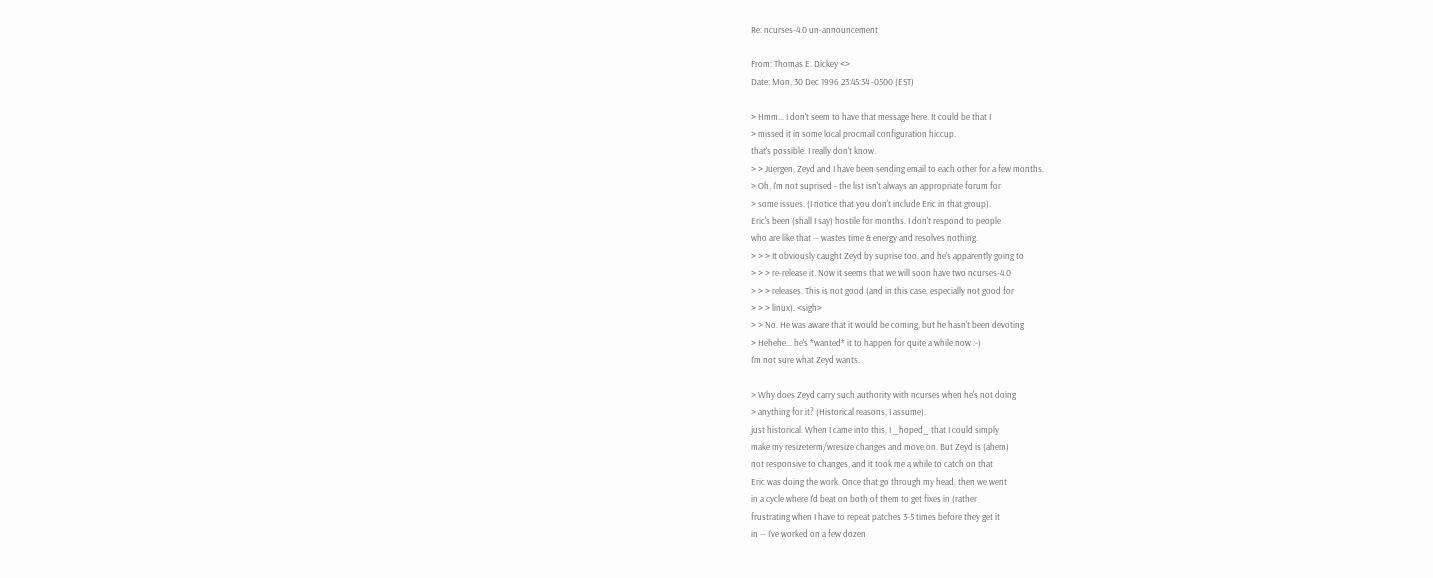Re: ncurses-4.0 un-announcement

From: Thomas E. Dickey <>
Date: Mon, 30 Dec 1996 23:45:34 -0500 (EST)

> Hmm... I don't seem to have that message here. It could be that I
> missed it in some local procmail configuration hiccup.
that's possible. I really don't know.
> > Juergen, Zeyd and I have been sending email to each other for a few months.
> Oh, I'm not suprised - the list isn't always an appropriate forum for
> some issues. (I notice that you don't include Eric in that group).
Eric's been (shall I say) hostile for months. I don't respond to people
who are like that -- wastes time & energy and resolves nothing.
> > > It obviously caught Zeyd by suprise too, and he's apparently going to
> > > re-release it. Now it seems that we will soon have two ncurses-4.0
> > > releases. This is not good (and in this case, especially not good for
> > > linux). <sigh>
> > No. He was aware that it would be coming, but he hasn't been devoting
> Hehehe... he's *wanted* it to happen for quite a while now :-)
I'm not sure what Zeyd wants.

> Why does Zeyd carry such authority with ncurses when he's not doing
> anything for it? (Historical reasons, I assume).
just historical. When I came into this, I _hoped_ that I could simply
make my resizeterm/wresize changes and move on. But Zeyd is (ahem)
not responsive to changes, and it took me a while to catch on that
Eric was doing the work. Once that go through my head, then we went
in a cycle where I'd beat on both of them to get fixes in (rather
frustrating when I have to repeat patches 3-5 times before they get it
in -- I've worked on a few dozen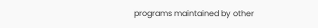programs maintained by other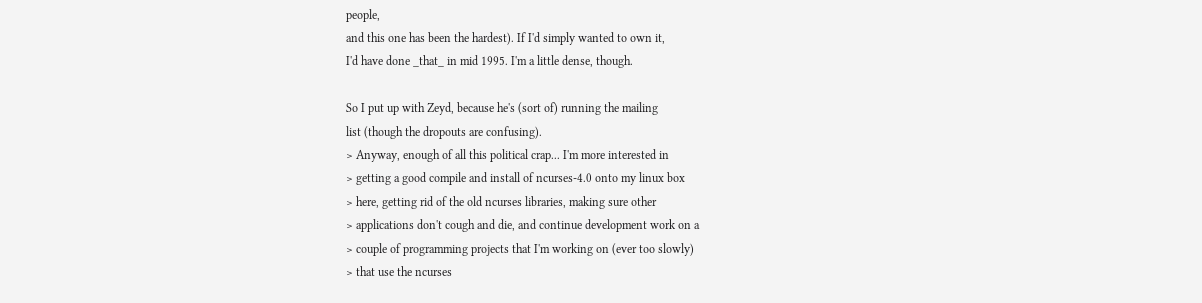people,
and this one has been the hardest). If I'd simply wanted to own it,
I'd have done _that_ in mid 1995. I'm a little dense, though.

So I put up with Zeyd, because he's (sort of) running the mailing
list (though the dropouts are confusing).
> Anyway, enough of all this political crap... I'm more interested in
> getting a good compile and install of ncurses-4.0 onto my linux box
> here, getting rid of the old ncurses libraries, making sure other
> applications don't cough and die, and continue development work on a
> couple of programming projects that I'm working on (ever too slowly)
> that use the ncurses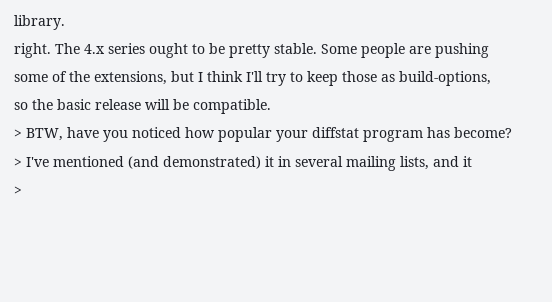library.
right. The 4.x series ought to be pretty stable. Some people are pushing
some of the extensions, but I think I'll try to keep those as build-options,
so the basic release will be compatible.
> BTW, have you noticed how popular your diffstat program has become?
> I've mentioned (and demonstrated) it in several mailing lists, and it
>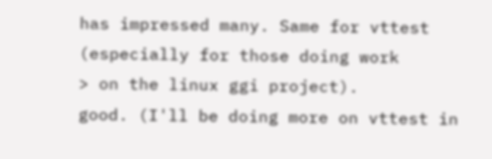has impressed many. Same for vttest (especially for those doing work
> on the linux ggi project).
good. (I'll be doing more on vttest in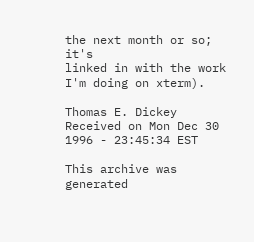the next month or so; it's
linked in with the work I'm doing on xterm).

Thomas E. Dickey
Received on Mon Dec 30 1996 - 23:45:34 EST

This archive was generated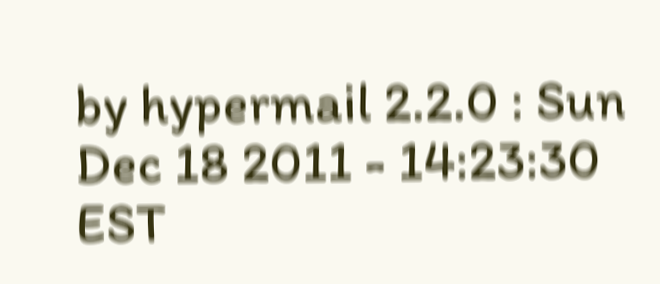by hypermail 2.2.0 : Sun Dec 18 2011 - 14:23:30 EST